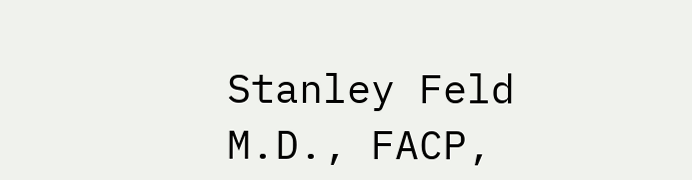Stanley Feld M.D., FACP,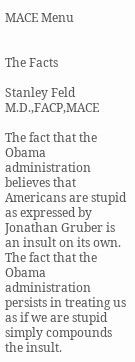MACE Menu


The Facts

Stanley Feld M.D.,FACP,MACE

The fact that the Obama administration believes that Americans are stupid as expressed by Jonathan Gruber is an insult on its own. The fact that the Obama administration persists in treating us as if we are stupid simply compounds the insult.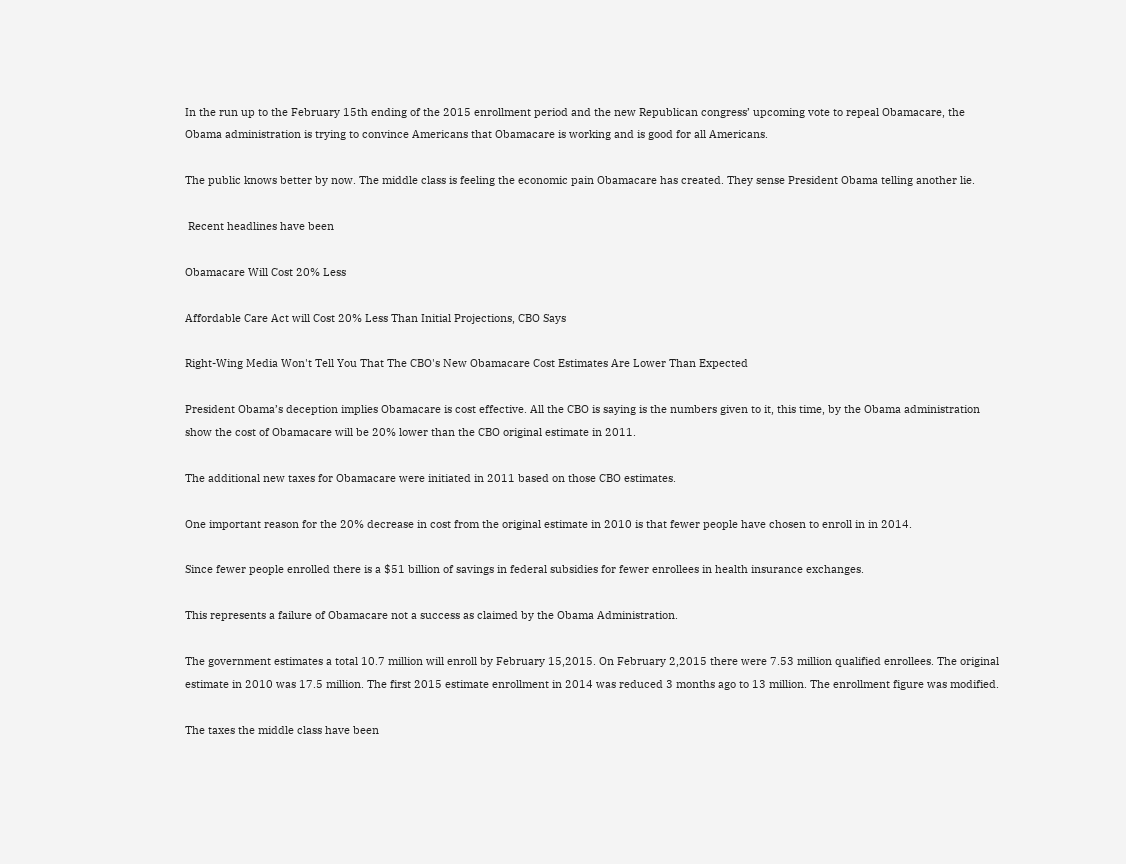In the run up to the February 15th ending of the 2015 enrollment period and the new Republican congress’ upcoming vote to repeal Obamacare, the Obama administration is trying to convince Americans that Obamacare is working and is good for all Americans.

The public knows better by now. The middle class is feeling the economic pain Obamacare has created. They sense President Obama telling another lie.

 Recent headlines have been

Obamacare Will Cost 20% Less

Affordable Care Act will Cost 20% Less Than Initial Projections, CBO Says

Right-Wing Media Won't Tell You That The CBO's New Obamacare Cost Estimates Are Lower Than Expected

President Obama’s deception implies Obamacare is cost effective. All the CBO is saying is the numbers given to it, this time, by the Obama administration show the cost of Obamacare will be 20% lower than the CBO original estimate in 2011.

The additional new taxes for Obamacare were initiated in 2011 based on those CBO estimates.

One important reason for the 20% decrease in cost from the original estimate in 2010 is that fewer people have chosen to enroll in in 2014.

Since fewer people enrolled there is a $51 billion of savings in federal subsidies for fewer enrollees in health insurance exchanges.

This represents a failure of Obamacare not a success as claimed by the Obama Administration.

The government estimates a total 10.7 million will enroll by February 15,2015. On February 2,2015 there were 7.53 million qualified enrollees. The original estimate in 2010 was 17.5 million. The first 2015 estimate enrollment in 2014 was reduced 3 months ago to 13 million. The enrollment figure was modified.

The taxes the middle class have been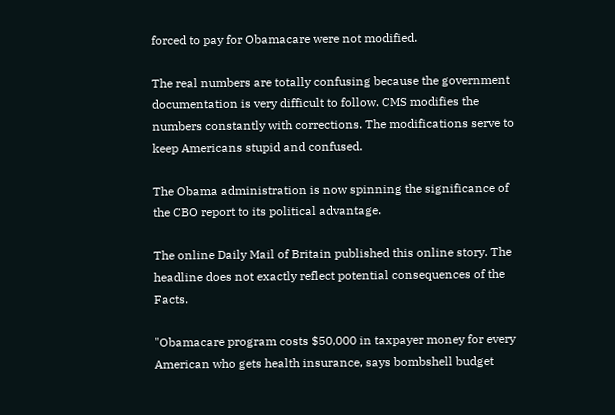forced to pay for Obamacare were not modified.

The real numbers are totally confusing because the government documentation is very difficult to follow. CMS modifies the numbers constantly with corrections. The modifications serve to keep Americans stupid and confused.

The Obama administration is now spinning the significance of the CBO report to its political advantage.

The online Daily Mail of Britain published this online story. The headline does not exactly reflect potential consequences of the Facts.

"Obamacare program costs $50,000 in taxpayer money for every American who gets health insurance, says bombshell budget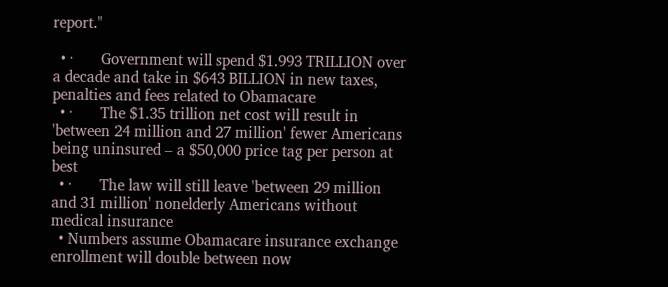report."

  • ·       Government will spend $1.993 TRILLION over a decade and take in $643 BILLION in new taxes, penalties and fees related to Obamacare
  • ·       The $1.35 trillion net cost will result in 'between 24 million and 27 million' fewer Americans being uninsured – a $50,000 price tag per person at best
  • ·       The law will still leave 'between 29 million and 31 million' nonelderly Americans without medical insurance
  • Numbers assume Obamacare insurance exchange enrollment will double between now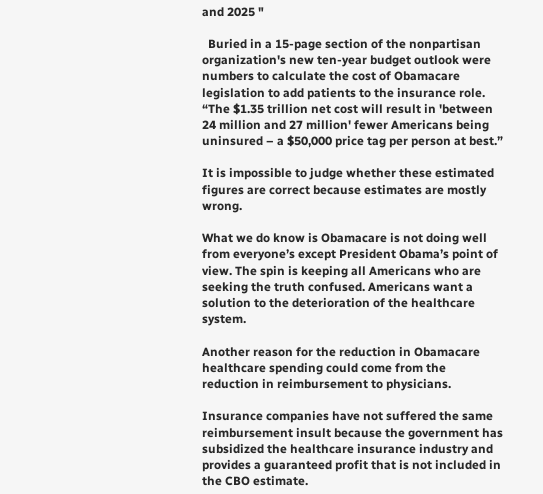and 2025 "

  Buried in a 15-page section of the nonpartisan organization's new ten-year budget outlook were numbers to calculate the cost of Obamacare legislation to add patients to the insurance role. “The $1.35 trillion net cost will result in 'between 24 million and 27 million' fewer Americans being uninsured – a $50,000 price tag per person at best.”

It is impossible to judge whether these estimated figures are correct because estimates are mostly wrong.

What we do know is Obamacare is not doing well from everyone’s except President Obama’s point of view. The spin is keeping all Americans who are seeking the truth confused. Americans want a solution to the deterioration of the healthcare system.

Another reason for the reduction in Obamacare healthcare spending could come from the reduction in reimbursement to physicians.

Insurance companies have not suffered the same reimbursement insult because the government has subsidized the healthcare insurance industry and provides a guaranteed profit that is not included in the CBO estimate.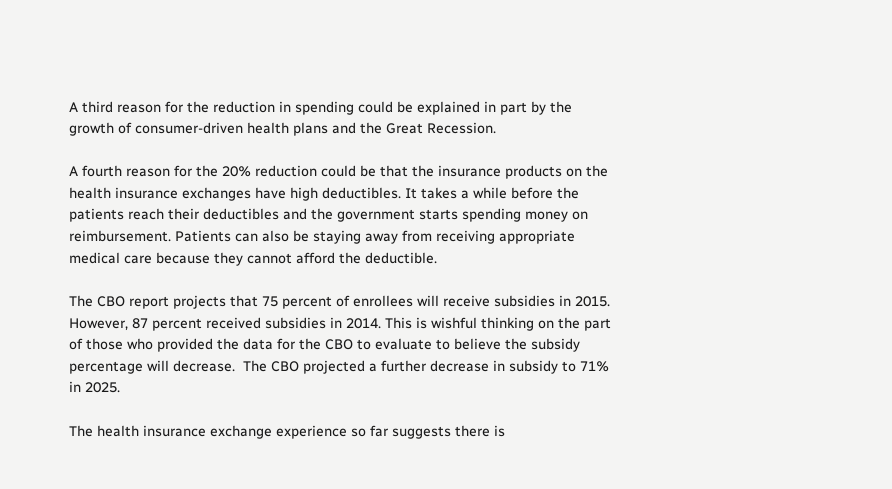A third reason for the reduction in spending could be explained in part by the growth of consumer-driven health plans and the Great Recession.

A fourth reason for the 20% reduction could be that the insurance products on the health insurance exchanges have high deductibles. It takes a while before the patients reach their deductibles and the government starts spending money on reimbursement. Patients can also be staying away from receiving appropriate medical care because they cannot afford the deductible.

The CBO report projects that 75 percent of enrollees will receive subsidies in 2015. However, 87 percent received subsidies in 2014. This is wishful thinking on the part of those who provided the data for the CBO to evaluate to believe the subsidy percentage will decrease.  The CBO projected a further decrease in subsidy to 71% in 2025.

The health insurance exchange experience so far suggests there is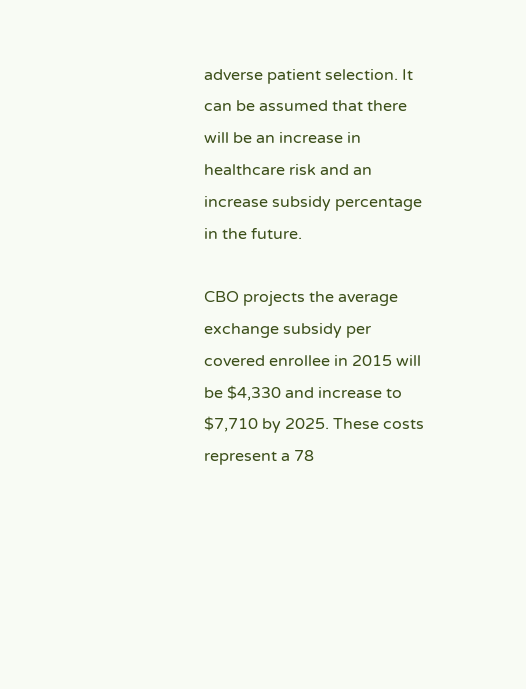adverse patient selection. It can be assumed that there will be an increase in healthcare risk and an increase subsidy percentage in the future.

CBO projects the average exchange subsidy per covered enrollee in 2015 will be $4,330 and increase to $7,710 by 2025. These costs represent a 78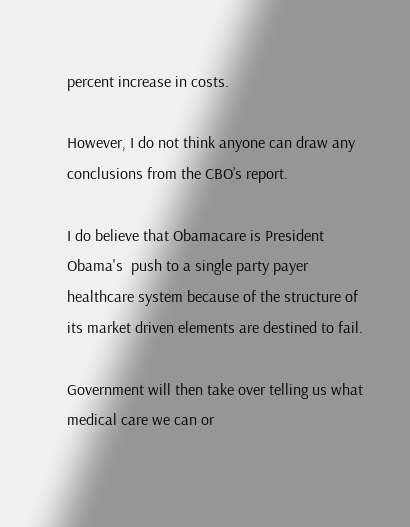percent increase in costs.

However, I do not think anyone can draw any conclusions from the CBO’s report.

I do believe that Obamacare is President Obama's  push to a single party payer healthcare system because of the structure of its market driven elements are destined to fail.

Government will then take over telling us what medical care we can or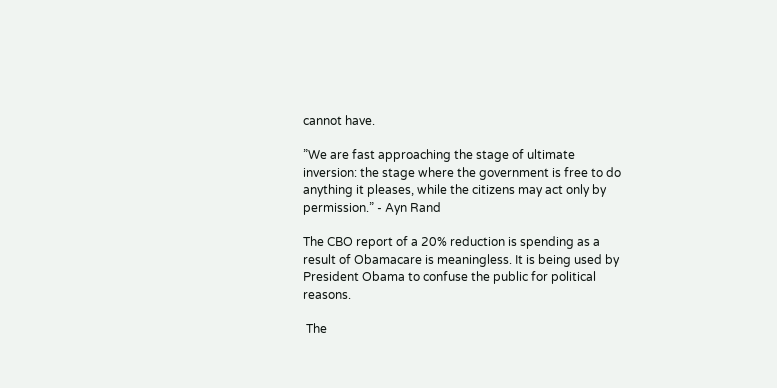cannot have.

”We are fast approaching the stage of ultimate inversion: the stage where the government is free to do anything it pleases, while the citizens may act only by permission.” - Ayn Rand

The CBO report of a 20% reduction is spending as a result of Obamacare is meaningless. It is being used by President Obama to confuse the public for political reasons.

 The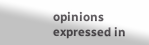opinions expressed in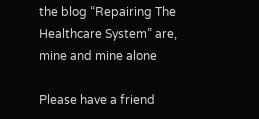the blog “Repairing The Healthcare System” are, mine and mine alone

Please have a friend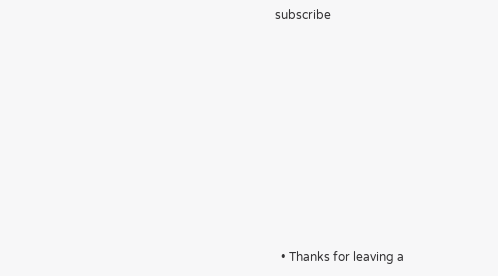subscribe














  • Thanks for leaving a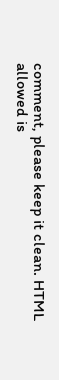comment, please keep it clean. HTML allowed is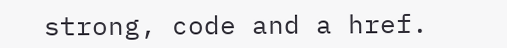strong, code and a href.